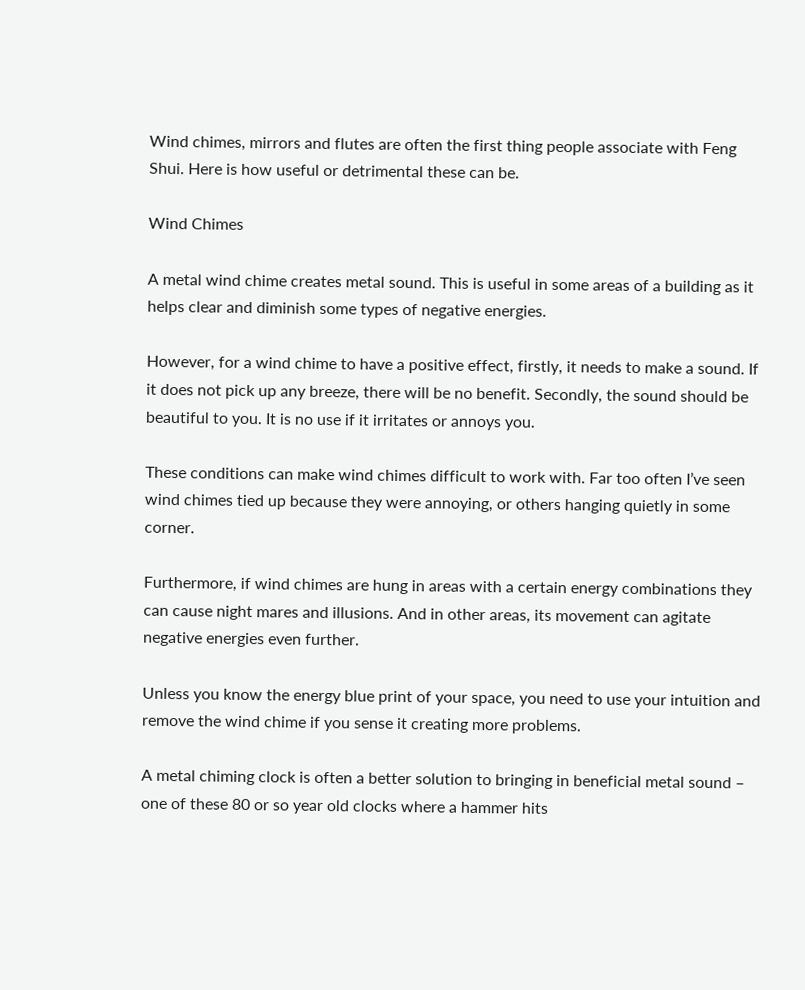Wind chimes, mirrors and flutes are often the first thing people associate with Feng Shui. Here is how useful or detrimental these can be.

Wind Chimes

A metal wind chime creates metal sound. This is useful in some areas of a building as it helps clear and diminish some types of negative energies.

However, for a wind chime to have a positive effect, firstly, it needs to make a sound. If it does not pick up any breeze, there will be no benefit. Secondly, the sound should be beautiful to you. It is no use if it irritates or annoys you.

These conditions can make wind chimes difficult to work with. Far too often I’ve seen wind chimes tied up because they were annoying, or others hanging quietly in some corner.

Furthermore, if wind chimes are hung in areas with a certain energy combinations they can cause night mares and illusions. And in other areas, its movement can agitate negative energies even further.

Unless you know the energy blue print of your space, you need to use your intuition and remove the wind chime if you sense it creating more problems.

A metal chiming clock is often a better solution to bringing in beneficial metal sound – one of these 80 or so year old clocks where a hammer hits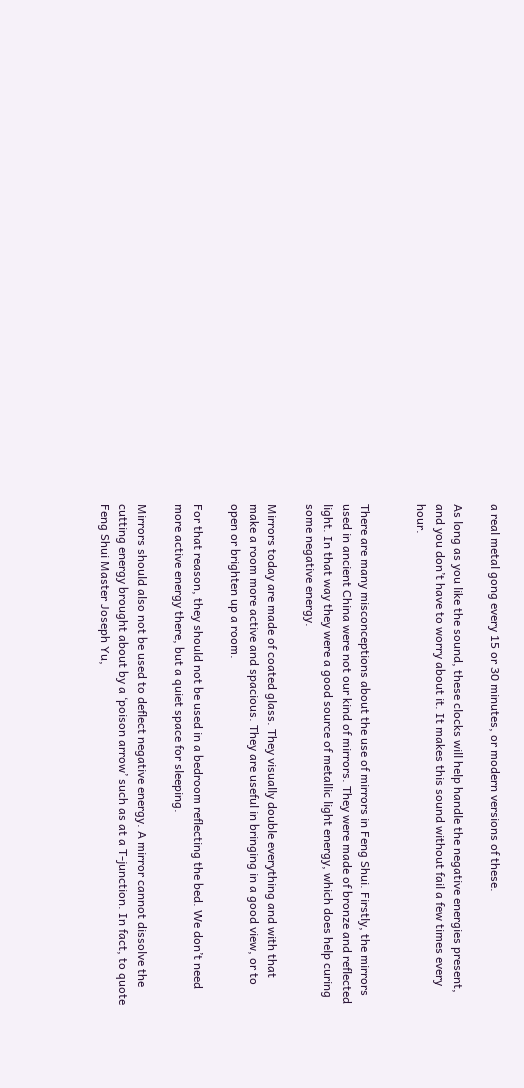a real metal gong every 15 or 30 minutes, or modern versions of these.

As long as you like the sound, these clocks will help handle the negative energies present, and you don’t have to worry about it. It makes this sound without fail a few times every hour.


There are many misconceptions about the use of mirrors in Feng Shui. Firstly, the mirrors used in ancient China were not our kind of mirrors. They were made of bronze and reflected light. In that way they were a good source of metallic light energy, which does help curing some negative energy.

Mirrors today are made of coated glass. They visually double everything and with that make a room more active and spacious. They are useful in bringing in a good view, or to open or brighten up a room.

For that reason, they should not be used in a bedroom reflecting the bed. We don’t need more active energy there, but a quiet space for sleeping.

Mirrors should also not be used to deflect negative energy. A mirror cannot dissolve the cutting energy brought about by a ‘poison arrow’ such as at a T-junction. In fact, to quote Feng Shui Master Joseph Yu,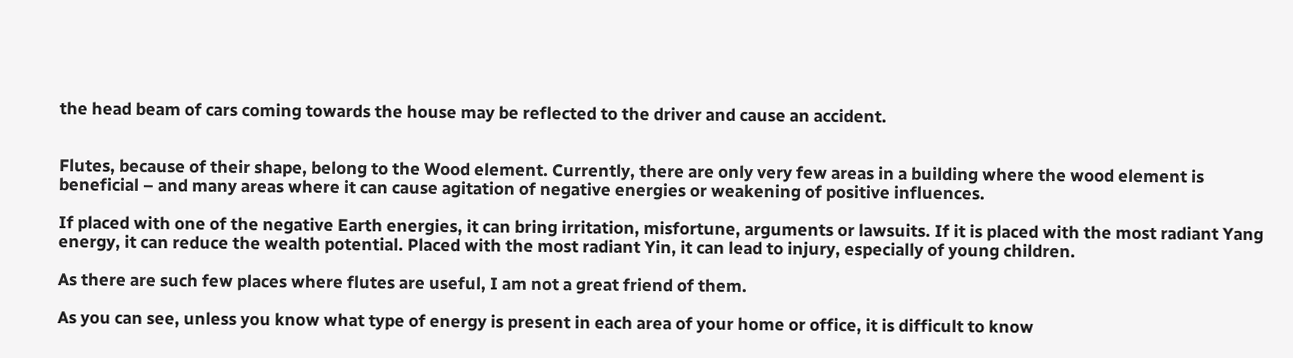the head beam of cars coming towards the house may be reflected to the driver and cause an accident.


Flutes, because of their shape, belong to the Wood element. Currently, there are only very few areas in a building where the wood element is beneficial – and many areas where it can cause agitation of negative energies or weakening of positive influences.

If placed with one of the negative Earth energies, it can bring irritation, misfortune, arguments or lawsuits. If it is placed with the most radiant Yang energy, it can reduce the wealth potential. Placed with the most radiant Yin, it can lead to injury, especially of young children.

As there are such few places where flutes are useful, I am not a great friend of them.

As you can see, unless you know what type of energy is present in each area of your home or office, it is difficult to know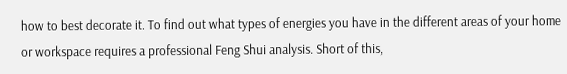how to best decorate it. To find out what types of energies you have in the different areas of your home or workspace requires a professional Feng Shui analysis. Short of this,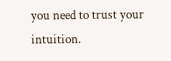you need to trust your intuition.